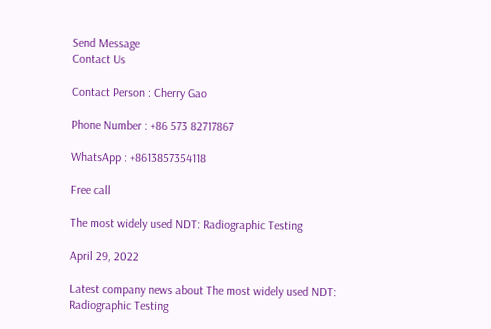Send Message
Contact Us

Contact Person : Cherry Gao

Phone Number : +86 573 82717867

WhatsApp : +8613857354118

Free call

The most widely used NDT: Radiographic Testing

April 29, 2022

Latest company news about The most widely used NDT: Radiographic Testing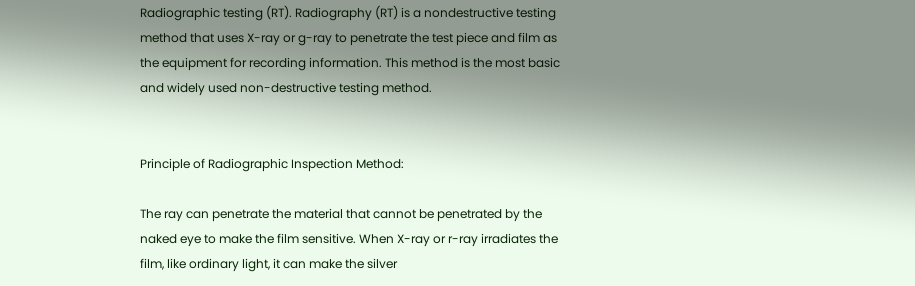Radiographic testing (RT). Radiography (RT) is a nondestructive testing method that uses X-ray or g-ray to penetrate the test piece and film as the equipment for recording information. This method is the most basic and widely used non-destructive testing method.


Principle of Radiographic Inspection Method:

The ray can penetrate the material that cannot be penetrated by the naked eye to make the film sensitive. When X-ray or r-ray irradiates the film, like ordinary light, it can make the silver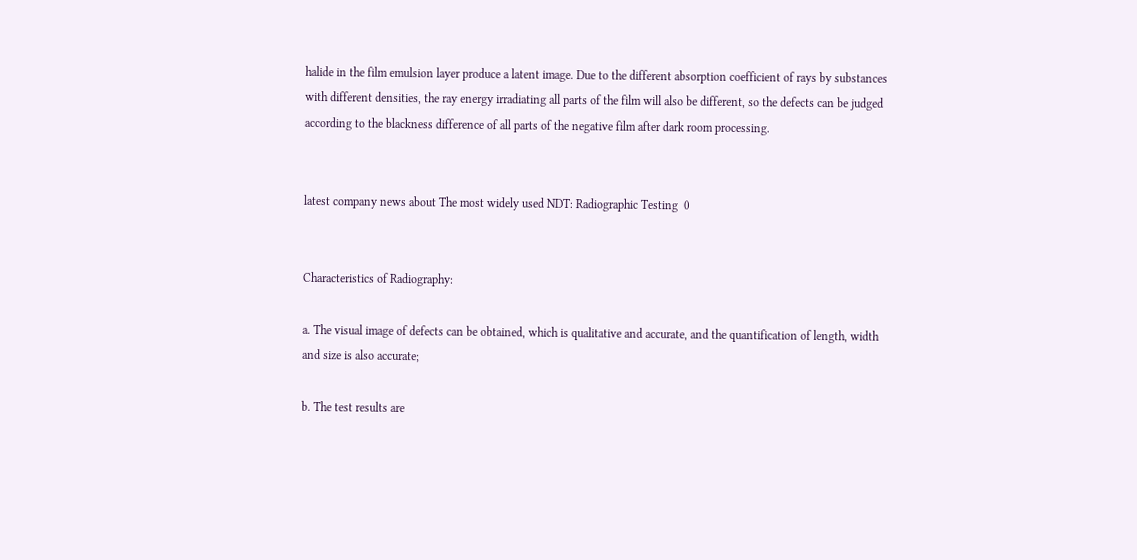halide in the film emulsion layer produce a latent image. Due to the different absorption coefficient of rays by substances with different densities, the ray energy irradiating all parts of the film will also be different, so the defects can be judged according to the blackness difference of all parts of the negative film after dark room processing.


latest company news about The most widely used NDT: Radiographic Testing  0


Characteristics of Radiography:

a. The visual image of defects can be obtained, which is qualitative and accurate, and the quantification of length, width and size is also accurate;

b. The test results are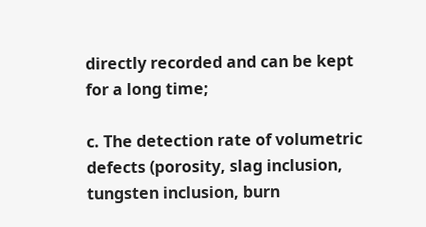directly recorded and can be kept for a long time;

c. The detection rate of volumetric defects (porosity, slag inclusion, tungsten inclusion, burn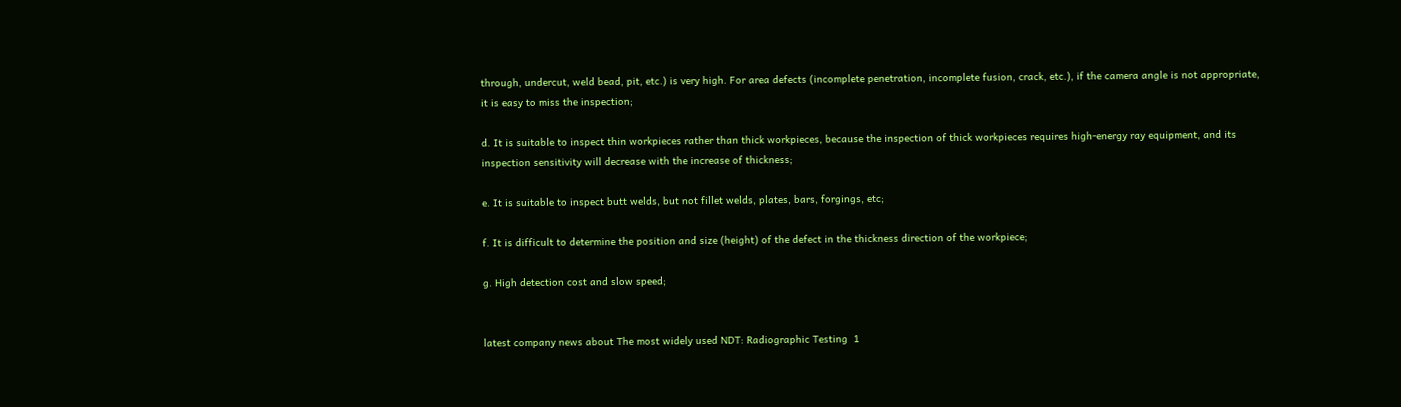through, undercut, weld bead, pit, etc.) is very high. For area defects (incomplete penetration, incomplete fusion, crack, etc.), if the camera angle is not appropriate, it is easy to miss the inspection;

d. It is suitable to inspect thin workpieces rather than thick workpieces, because the inspection of thick workpieces requires high-energy ray equipment, and its inspection sensitivity will decrease with the increase of thickness;

e. It is suitable to inspect butt welds, but not fillet welds, plates, bars, forgings, etc;

f. It is difficult to determine the position and size (height) of the defect in the thickness direction of the workpiece;

g. High detection cost and slow speed;


latest company news about The most widely used NDT: Radiographic Testing  1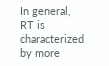In general, RT is characterized by more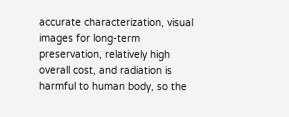accurate characterization, visual images for long-term preservation, relatively high overall cost, and radiation is harmful to human body, so the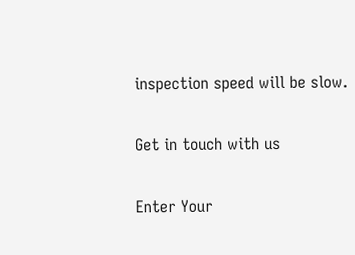inspection speed will be slow.

Get in touch with us

Enter Your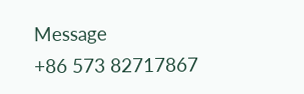Message
+86 573 82717867